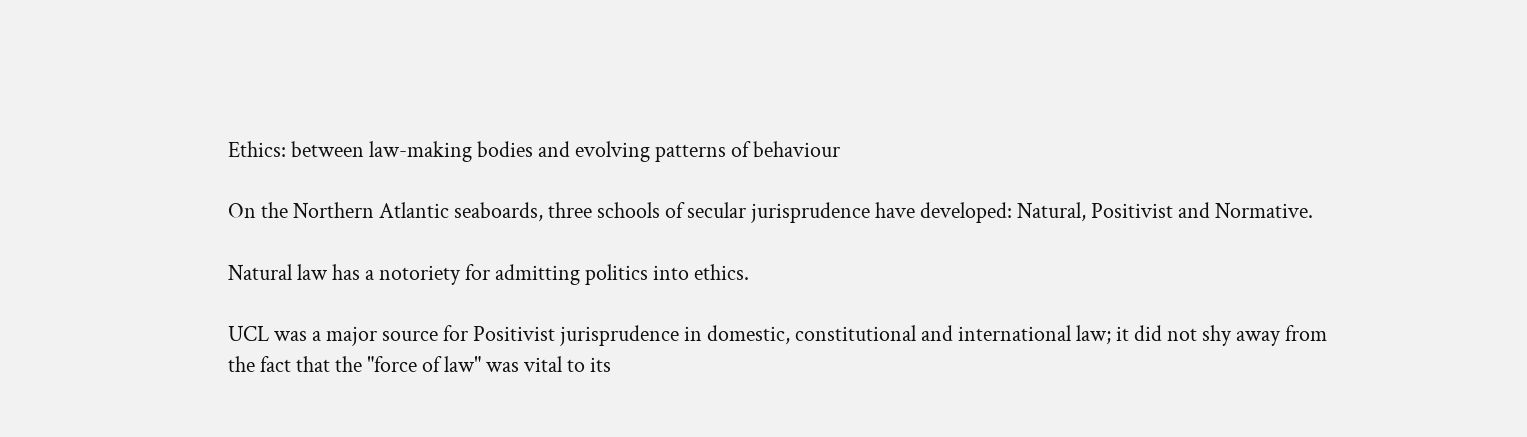Ethics: between law-making bodies and evolving patterns of behaviour

On the Northern Atlantic seaboards, three schools of secular jurisprudence have developed: Natural, Positivist and Normative.

Natural law has a notoriety for admitting politics into ethics.

UCL was a major source for Positivist jurisprudence in domestic, constitutional and international law; it did not shy away from the fact that the "force of law" was vital to its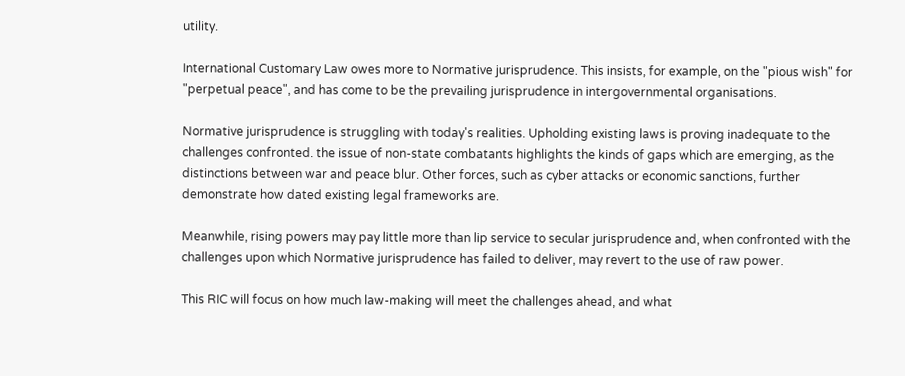utility.

International Customary Law owes more to Normative jurisprudence. This insists, for example, on the "pious wish" for "perpetual peace", and has come to be the prevailing jurisprudence in intergovernmental organisations.

Normative jurisprudence is struggling with today's realities. Upholding existing laws is proving inadequate to the challenges confronted. the issue of non-state combatants highlights the kinds of gaps which are emerging, as the distinctions between war and peace blur. Other forces, such as cyber attacks or economic sanctions, further demonstrate how dated existing legal frameworks are.

Meanwhile, rising powers may pay little more than lip service to secular jurisprudence and, when confronted with the challenges upon which Normative jurisprudence has failed to deliver, may revert to the use of raw power.

This RIC will focus on how much law-making will meet the challenges ahead, and what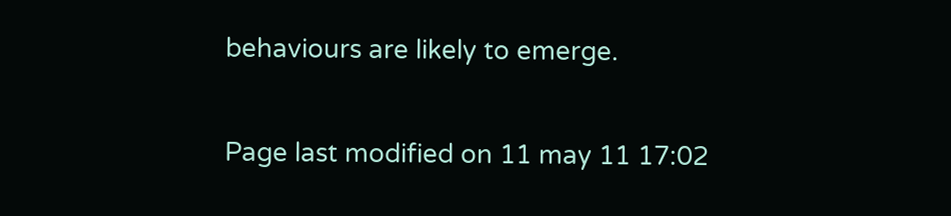behaviours are likely to emerge.

Page last modified on 11 may 11 17:02